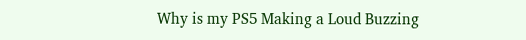Why is my PS5 Making a Loud Buzzing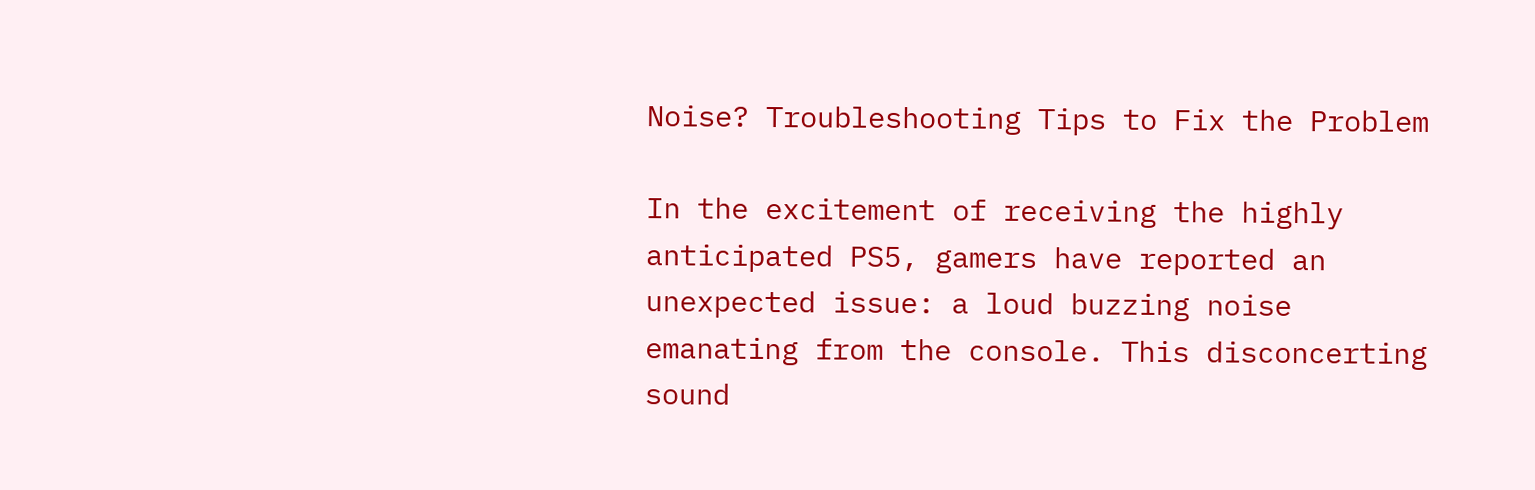Noise? Troubleshooting Tips to Fix the Problem

In the excitement of receiving the highly anticipated PS5, gamers have reported an unexpected issue: a loud buzzing noise emanating from the console. This disconcerting sound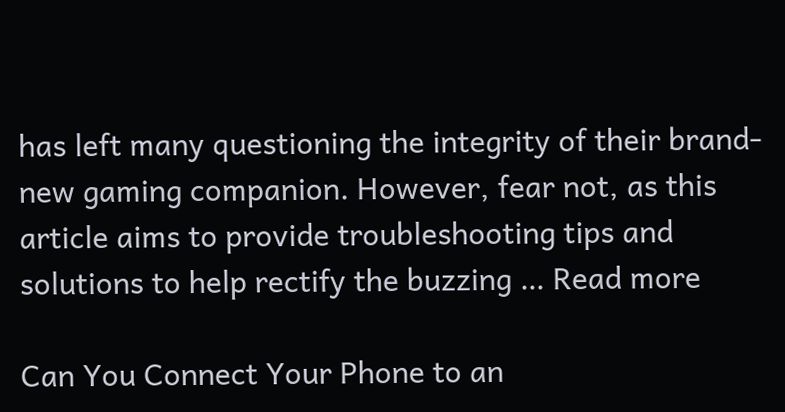has left many questioning the integrity of their brand-new gaming companion. However, fear not, as this article aims to provide troubleshooting tips and solutions to help rectify the buzzing … Read more

Can You Connect Your Phone to an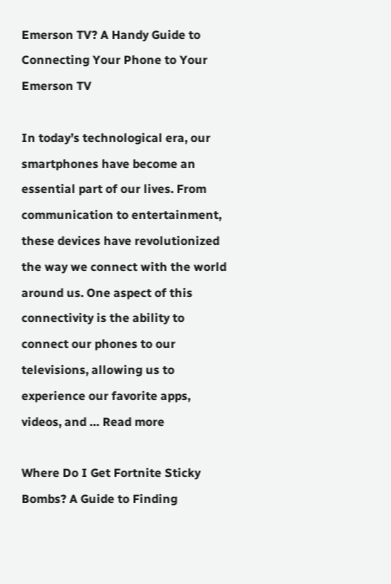Emerson TV? A Handy Guide to Connecting Your Phone to Your Emerson TV

In today’s technological era, our smartphones have become an essential part of our lives. From communication to entertainment, these devices have revolutionized the way we connect with the world around us. One aspect of this connectivity is the ability to connect our phones to our televisions, allowing us to experience our favorite apps, videos, and … Read more

Where Do I Get Fortnite Sticky Bombs? A Guide to Finding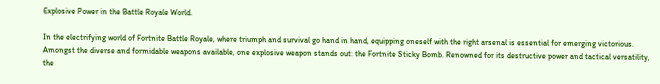Explosive Power in the Battle Royale World.

In the electrifying world of Fortnite Battle Royale, where triumph and survival go hand in hand, equipping oneself with the right arsenal is essential for emerging victorious. Amongst the diverse and formidable weapons available, one explosive weapon stands out: the Fortnite Sticky Bomb. Renowned for its destructive power and tactical versatility, the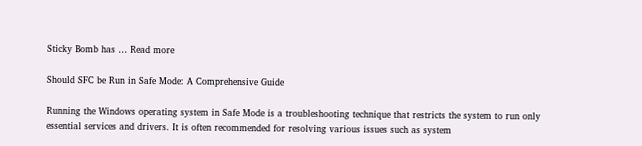Sticky Bomb has … Read more

Should SFC be Run in Safe Mode: A Comprehensive Guide

Running the Windows operating system in Safe Mode is a troubleshooting technique that restricts the system to run only essential services and drivers. It is often recommended for resolving various issues such as system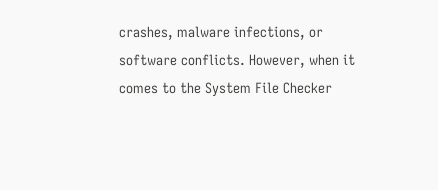crashes, malware infections, or software conflicts. However, when it comes to the System File Checker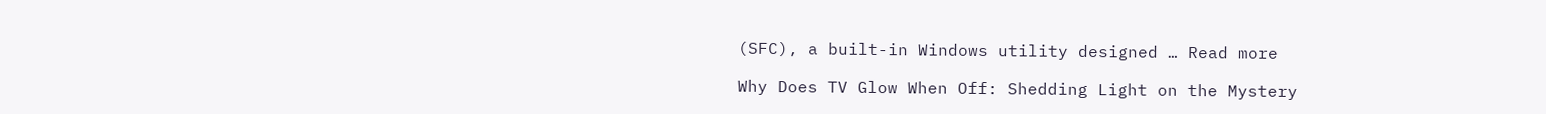(SFC), a built-in Windows utility designed … Read more

Why Does TV Glow When Off: Shedding Light on the Mystery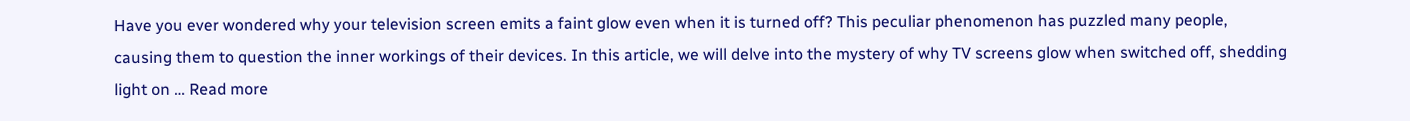Have you ever wondered why your television screen emits a faint glow even when it is turned off? This peculiar phenomenon has puzzled many people, causing them to question the inner workings of their devices. In this article, we will delve into the mystery of why TV screens glow when switched off, shedding light on … Read more